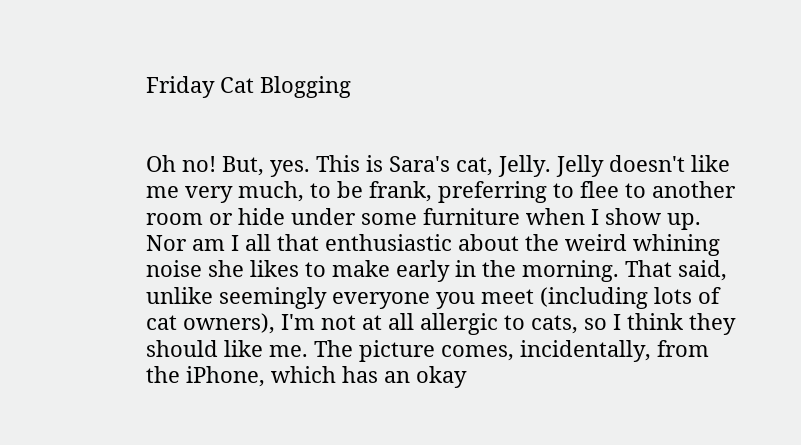Friday Cat Blogging


Oh no! But, yes. This is Sara's cat, Jelly. Jelly doesn't like me very much, to be frank, preferring to flee to another room or hide under some furniture when I show up. Nor am I all that enthusiastic about the weird whining noise she likes to make early in the morning. That said, unlike seemingly everyone you meet (including lots of cat owners), I'm not at all allergic to cats, so I think they should like me. The picture comes, incidentally, from the iPhone, which has an okay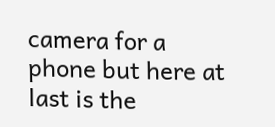camera for a phone but here at last is the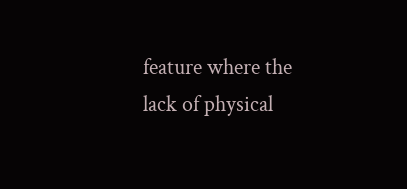feature where the lack of physical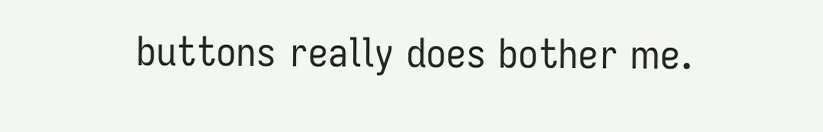buttons really does bother me.